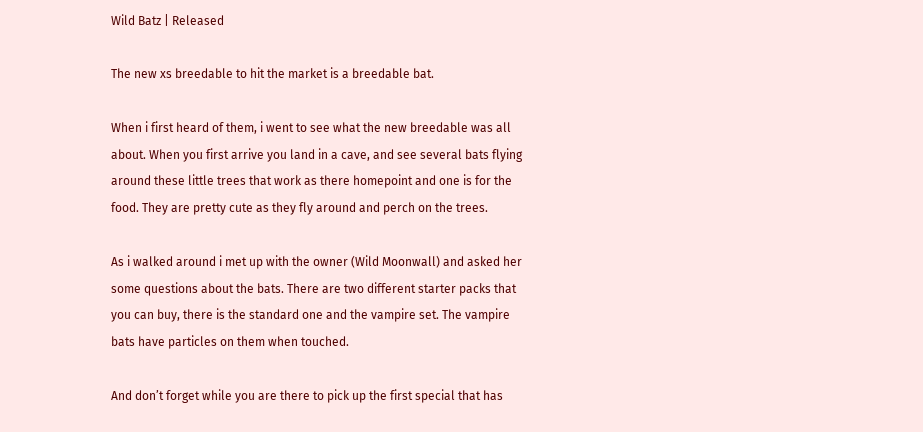Wild Batz | Released

The new xs breedable to hit the market is a breedable bat.

When i first heard of them, i went to see what the new breedable was all about. When you first arrive you land in a cave, and see several bats flying around these little trees that work as there homepoint and one is for the food. They are pretty cute as they fly around and perch on the trees.

As i walked around i met up with the owner (Wild Moonwall) and asked her some questions about the bats. There are two different starter packs that you can buy, there is the standard one and the vampire set. The vampire bats have particles on them when touched.

And don’t forget while you are there to pick up the first special that has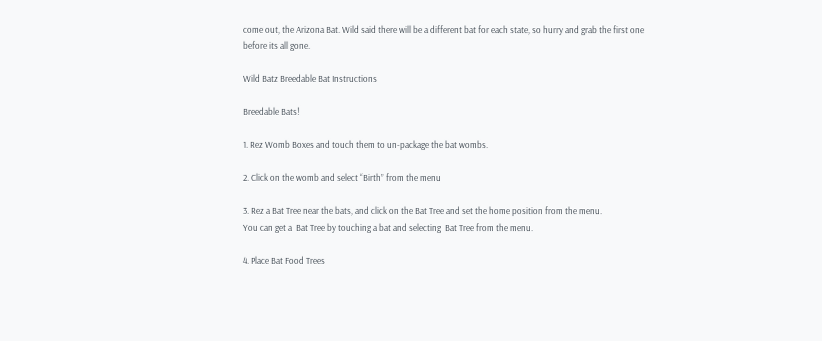come out, the Arizona Bat. Wild said there will be a different bat for each state, so hurry and grab the first one before its all gone.

Wild Batz Breedable Bat Instructions

Breedable Bats!

1. Rez Womb Boxes and touch them to un-package the bat wombs.

2. Click on the womb and select “Birth” from the menu

3. Rez a Bat Tree near the bats, and click on the Bat Tree and set the home position from the menu.
You can get a  Bat Tree by touching a bat and selecting  Bat Tree from the menu.

4. Place Bat Food Trees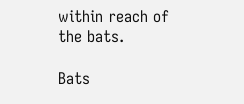within reach of the bats.

Bats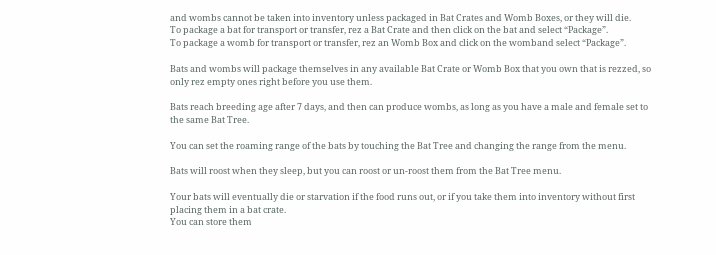and wombs cannot be taken into inventory unless packaged in Bat Crates and Womb Boxes, or they will die.
To package a bat for transport or transfer, rez a Bat Crate and then click on the bat and select “Package”.
To package a womb for transport or transfer, rez an Womb Box and click on the womband select “Package”.

Bats and wombs will package themselves in any available Bat Crate or Womb Box that you own that is rezzed, so only rez empty ones right before you use them.

Bats reach breeding age after 7 days, and then can produce wombs, as long as you have a male and female set to the same Bat Tree.

You can set the roaming range of the bats by touching the Bat Tree and changing the range from the menu.

Bats will roost when they sleep, but you can roost or un-roost them from the Bat Tree menu.

Your bats will eventually die or starvation if the food runs out, or if you take them into inventory without first placing them in a bat crate.
You can store them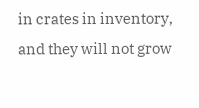in crates in inventory, and they will not grow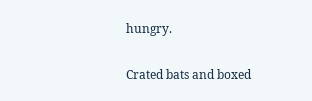hungry.

Crated bats and boxed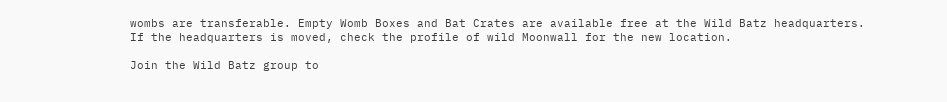wombs are transferable. Empty Womb Boxes and Bat Crates are available free at the Wild Batz headquarters.
If the headquarters is moved, check the profile of wild Moonwall for the new location.

Join the Wild Batz group to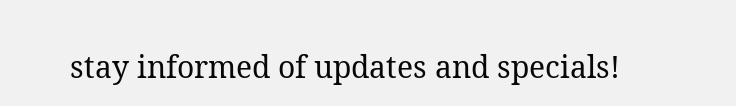stay informed of updates and specials!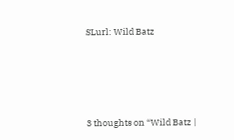SLurl: Wild Batz




3 thoughts on “Wild Batz |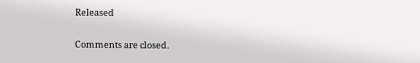Released

Comments are closed.